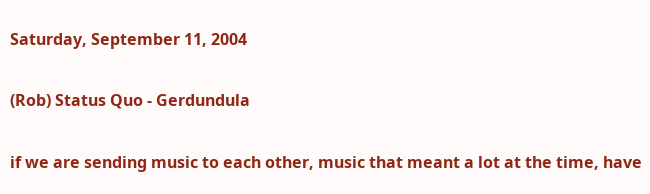Saturday, September 11, 2004

(Rob) Status Quo - Gerdundula

if we are sending music to each other, music that meant a lot at the time, have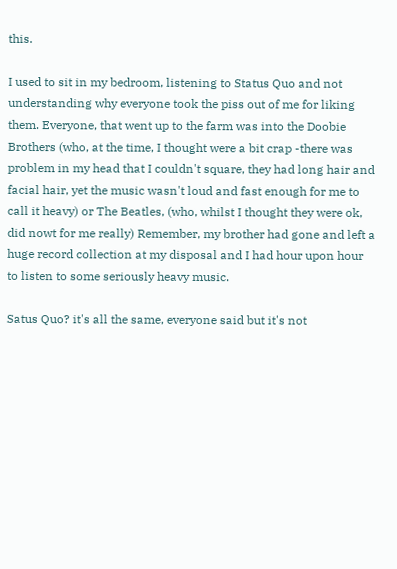this.

I used to sit in my bedroom, listening to Status Quo and not understanding why everyone took the piss out of me for liking them. Everyone, that went up to the farm was into the Doobie Brothers (who, at the time, I thought were a bit crap -there was problem in my head that I couldn't square, they had long hair and facial hair, yet the music wasn't loud and fast enough for me to call it heavy) or The Beatles, (who, whilst I thought they were ok, did nowt for me really) Remember, my brother had gone and left a huge record collection at my disposal and I had hour upon hour to listen to some seriously heavy music.

Satus Quo? it's all the same, everyone said but it's not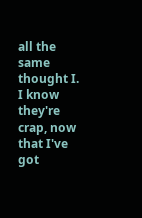all the same thought I. I know they're crap, now that I've got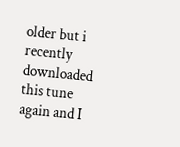older but i recently downloaded this tune again and I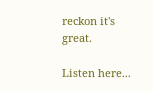reckon it's great.

Listen here...